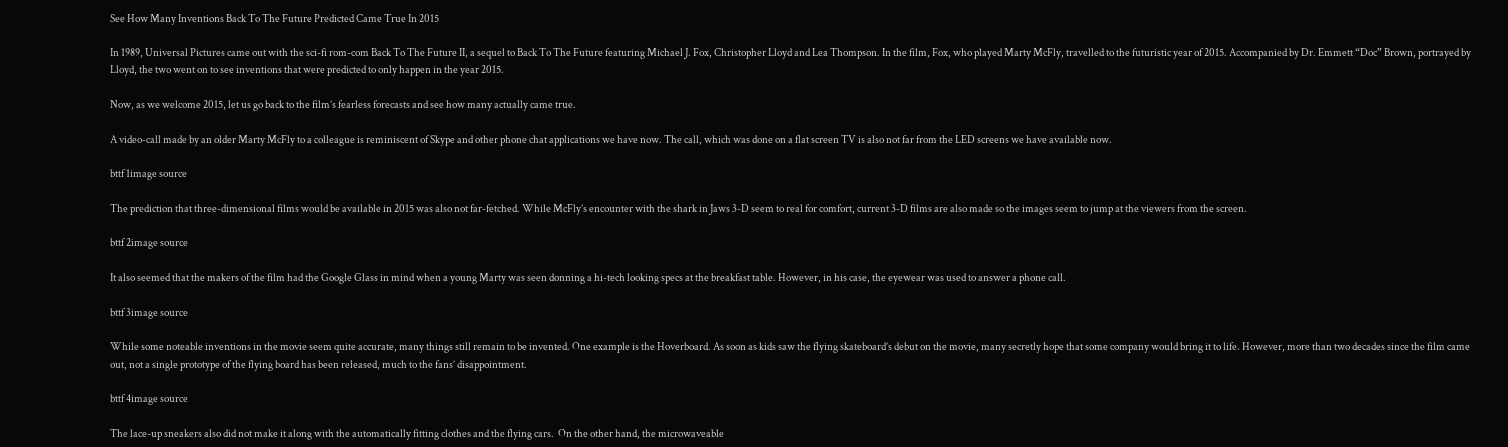See How Many Inventions Back To The Future Predicted Came True In 2015

In 1989, Universal Pictures came out with the sci-fi rom-com Back To The Future II, a sequel to Back To The Future featuring Michael J. Fox, Christopher Lloyd and Lea Thompson. In the film, Fox, who played Marty McFly, travelled to the futuristic year of 2015. Accompanied by Dr. Emmett “Doc” Brown, portrayed by Lloyd, the two went on to see inventions that were predicted to only happen in the year 2015.

Now, as we welcome 2015, let us go back to the film’s fearless forecasts and see how many actually came true.

A video-call made by an older Marty McFly to a colleague is reminiscent of Skype and other phone chat applications we have now. The call, which was done on a flat screen TV is also not far from the LED screens we have available now.

bttf 1image source

The prediction that three-dimensional films would be available in 2015 was also not far-fetched. While McFly’s encounter with the shark in Jaws 3-D seem to real for comfort, current 3-D films are also made so the images seem to jump at the viewers from the screen.

bttf 2image source

It also seemed that the makers of the film had the Google Glass in mind when a young Marty was seen donning a hi-tech looking specs at the breakfast table. However, in his case, the eyewear was used to answer a phone call.

bttf 3image source

While some noteable inventions in the movie seem quite accurate, many things still remain to be invented. One example is the Hoverboard. As soon as kids saw the flying skateboard’s debut on the movie, many secretly hope that some company would bring it to life. However, more than two decades since the film came out, not a single prototype of the flying board has been released, much to the fans’ disappointment.

bttf 4image source

The lace-up sneakers also did not make it along with the automatically fitting clothes and the flying cars.  On the other hand, the microwaveable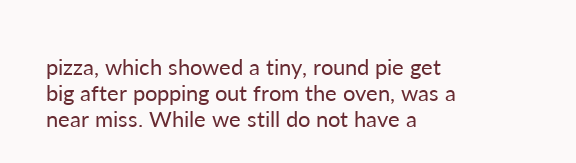pizza, which showed a tiny, round pie get big after popping out from the oven, was a near miss. While we still do not have a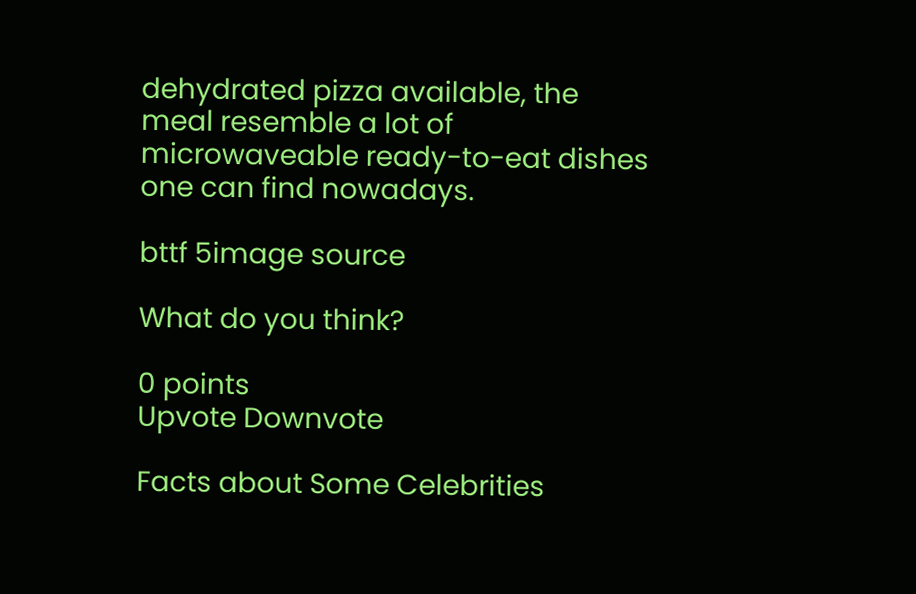dehydrated pizza available, the meal resemble a lot of microwaveable ready-to-eat dishes one can find nowadays.

bttf 5image source

What do you think?

0 points
Upvote Downvote

Facts about Some Celebrities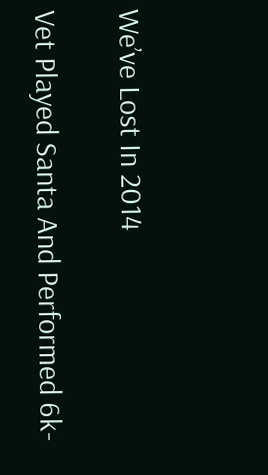We’ve Lost In 2014

Vet Played Santa And Performed 6k-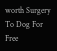worth Surgery To Dog For Free